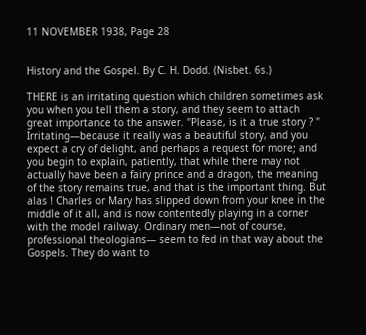11 NOVEMBER 1938, Page 28


History and the Gospel. By C. H. Dodd. (Nisbet. 6s.)

THERE is an irritating question which children sometimes ask you when you tell them a story, and they seem to attach great importance to the answer. "Please, is it a true story ? " Irritating—because it really was a beautiful story, and you expect a cry of delight, and perhaps a request for more; and you begin to explain, patiently, that while there may not actually have been a fairy prince and a dragon, the meaning of the story remains true, and that is the important thing. But alas ! Charles or Mary has slipped down from your knee in the middle of it all, and is now contentedly playing in a corner with the model railway. Ordinary men—not of course, professional theologians— seem to fed in that way about the Gospels. They do want to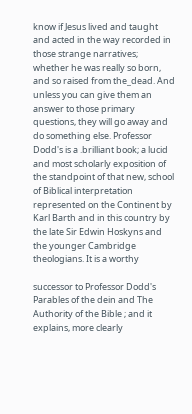know if Jesus lived and taught and acted in the way recorded in those strange narratives; whether he was really so born, and so raised from the_dead. And unless you can give them an answer to those primary questions, they will go away and do something else. Professor Dodd's is a .brilliant book; a lucid and most scholarly exposition of the standpoint of that new, school of Biblical interpretation represented on the Continent by Karl Barth and in this country by the late Sir Edwin Hoskyns and the younger Cambridge theologians. It is a worthy

successor to Professor Dodd's Parables of the dein and The Authority of the Bible ; and it explains, more clearly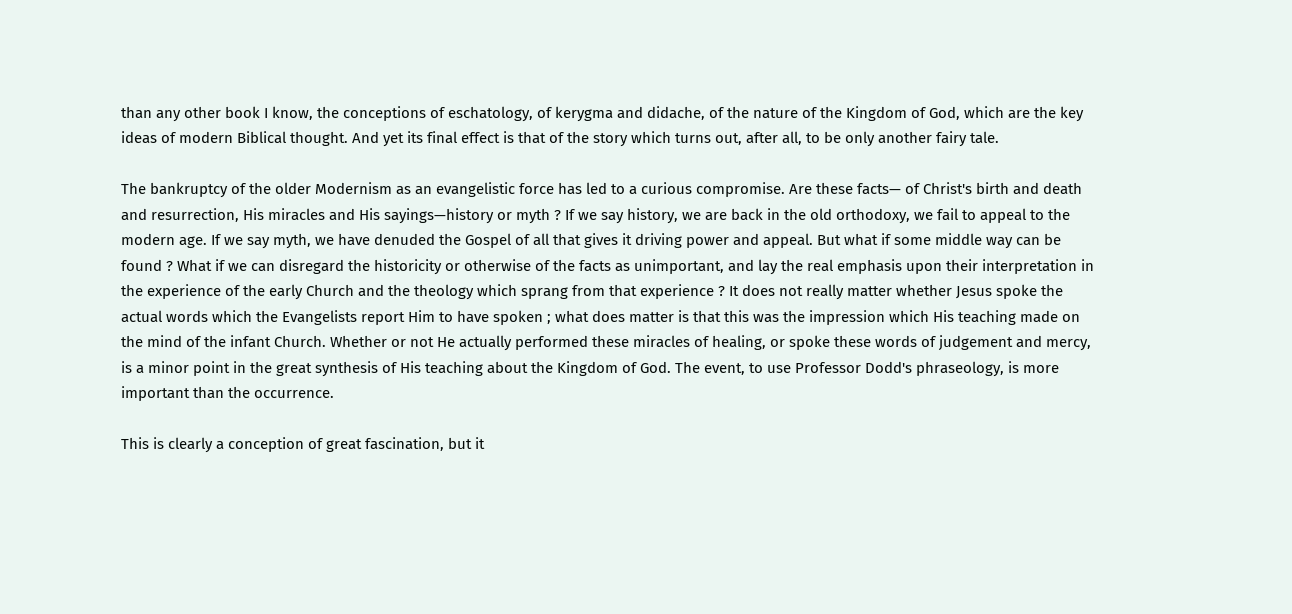than any other book I know, the conceptions of eschatology, of kerygma and didache, of the nature of the Kingdom of God, which are the key ideas of modern Biblical thought. And yet its final effect is that of the story which turns out, after all, to be only another fairy tale.

The bankruptcy of the older Modernism as an evangelistic force has led to a curious compromise. Are these facts— of Christ's birth and death and resurrection, His miracles and His sayings—history or myth ? If we say history, we are back in the old orthodoxy, we fail to appeal to the modern age. If we say myth, we have denuded the Gospel of all that gives it driving power and appeal. But what if some middle way can be found ? What if we can disregard the historicity or otherwise of the facts as unimportant, and lay the real emphasis upon their interpretation in the experience of the early Church and the theology which sprang from that experience ? It does not really matter whether Jesus spoke the actual words which the Evangelists report Him to have spoken ; what does matter is that this was the impression which His teaching made on the mind of the infant Church. Whether or not He actually performed these miracles of healing, or spoke these words of judgement and mercy, is a minor point in the great synthesis of His teaching about the Kingdom of God. The event, to use Professor Dodd's phraseology, is more important than the occurrence.

This is clearly a conception of great fascination, but it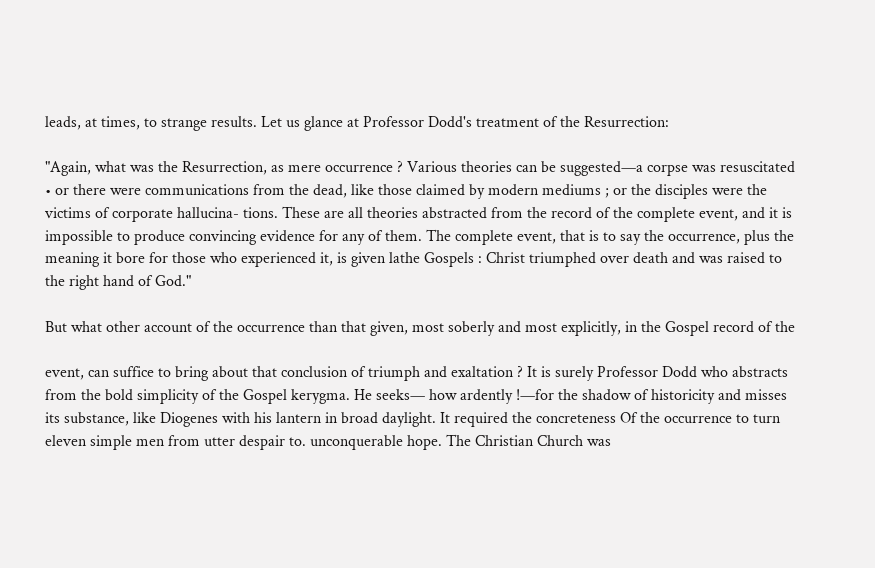leads, at times, to strange results. Let us glance at Professor Dodd's treatment of the Resurrection:

"Again, what was the Resurrection, as mere occurrence ? Various theories can be suggested—a corpse was resuscitated • or there were communications from the dead, like those claimed by modern mediums ; or the disciples were the victims of corporate hallucina- tions. These are all theories abstracted from the record of the complete event, and it is impossible to produce convincing evidence for any of them. The complete event, that is to say the occurrence, plus the meaning it bore for those who experienced it, is given lathe Gospels : Christ triumphed over death and was raised to the right hand of God."

But what other account of the occurrence than that given, most soberly and most explicitly, in the Gospel record of the

event, can suffice to bring about that conclusion of triumph and exaltation ? It is surely Professor Dodd who abstracts from the bold simplicity of the Gospel kerygma. He seeks— how ardently !—for the shadow of historicity and misses its substance, like Diogenes with his lantern in broad daylight. It required the concreteness Of the occurrence to turn eleven simple men from utter despair to. unconquerable hope. The Christian Church was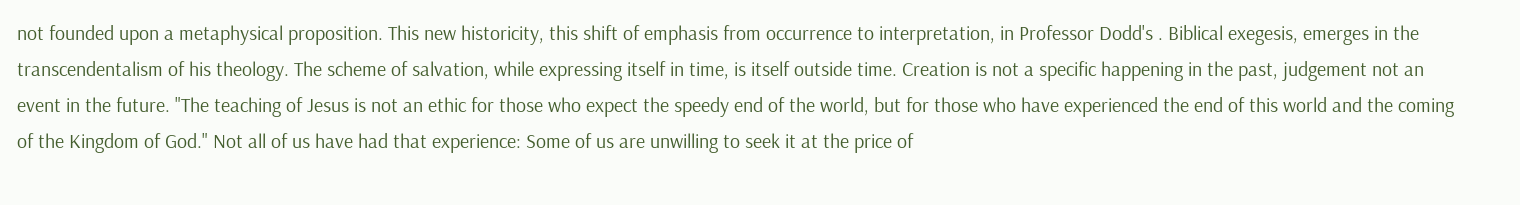not founded upon a metaphysical proposition. This new historicity, this shift of emphasis from occurrence to interpretation, in Professor Dodd's . Biblical exegesis, emerges in the transcendentalism of his theology. The scheme of salvation, while expressing itself in time, is itself outside time. Creation is not a specific happening in the past, judgement not an event in the future. "The teaching of Jesus is not an ethic for those who expect the speedy end of the world, but for those who have experienced the end of this world and the coming of the Kingdom of God." Not all of us have had that experience: Some of us are unwilling to seek it at the price of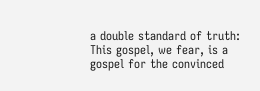a double standard of truth: This gospel, we fear, is a gospel for the convinced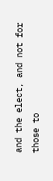and the elect, and not for those to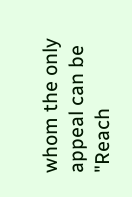whom the only appeal can be "Reach